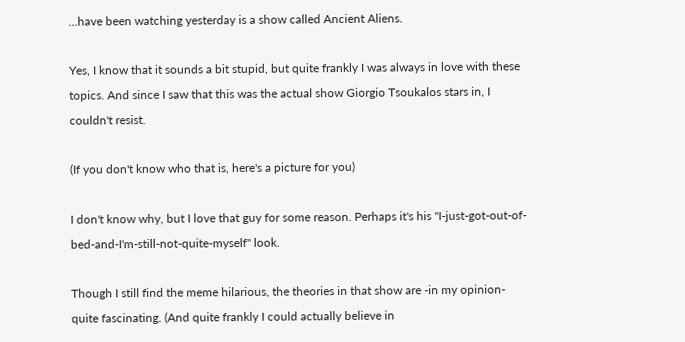...have been watching yesterday is a show called Ancient Aliens.

Yes, I know that it sounds a bit stupid, but quite frankly I was always in love with these topics. And since I saw that this was the actual show Giorgio Tsoukalos stars in, I couldn't resist.

(If you don't know who that is, here's a picture for you)

I don't know why, but I love that guy for some reason. Perhaps it's his "I-just-got-out-of-bed-and-I'm-still-not-quite-myself" look.

Though I still find the meme hilarious, the theories in that show are -in my opinion- quite fascinating. (And quite frankly I could actually believe in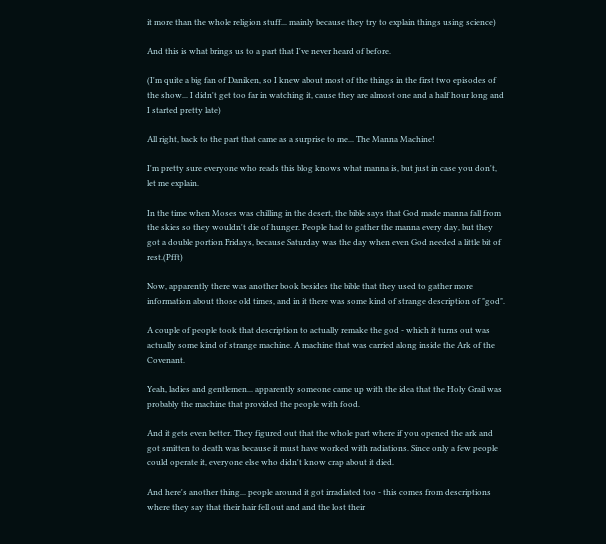it more than the whole religion stuff... mainly because they try to explain things using science)

And this is what brings us to a part that I've never heard of before.

(I'm quite a big fan of Daniken, so I knew about most of the things in the first two episodes of the show... I didn't get too far in watching it, cause they are almost one and a half hour long and I started pretty late)

All right, back to the part that came as a surprise to me... The Manna Machine!

I'm pretty sure everyone who reads this blog knows what manna is, but just in case you don't, let me explain.

In the time when Moses was chilling in the desert, the bible says that God made manna fall from the skies so they wouldn't die of hunger. People had to gather the manna every day, but they got a double portion Fridays, because Saturday was the day when even God needed a little bit of rest.(Pfft)

Now, apparently there was another book besides the bible that they used to gather more information about those old times, and in it there was some kind of strange description of "god".

A couple of people took that description to actually remake the god - which it turns out was actually some kind of strange machine. A machine that was carried along inside the Ark of the Covenant.

Yeah, ladies and gentlemen... apparently someone came up with the idea that the Holy Grail was probably the machine that provided the people with food.

And it gets even better. They figured out that the whole part where if you opened the ark and got smitten to death was because it must have worked with radiations. Since only a few people could operate it, everyone else who didn't know crap about it died.

And here's another thing... people around it got irradiated too - this comes from descriptions where they say that their hair fell out and and the lost their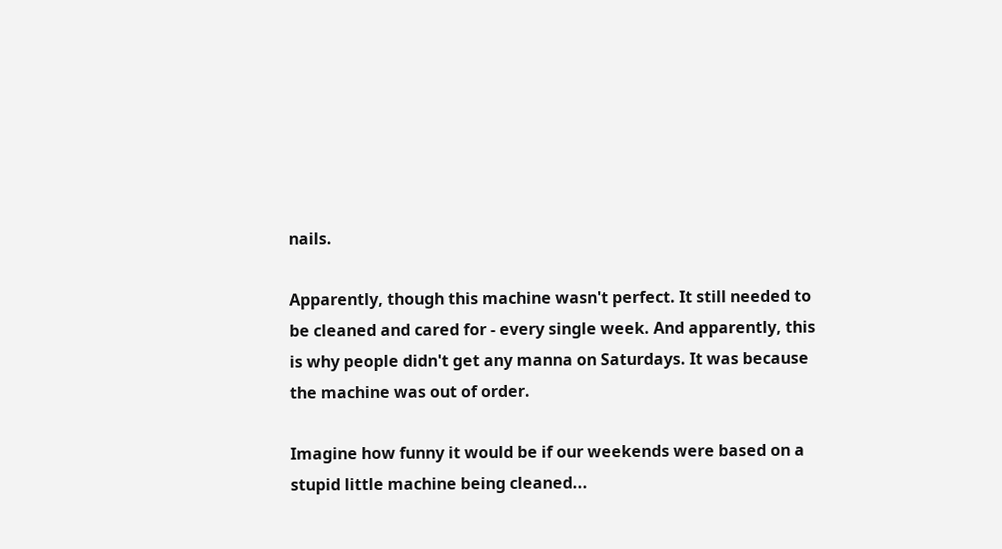nails.

Apparently, though this machine wasn't perfect. It still needed to be cleaned and cared for - every single week. And apparently, this is why people didn't get any manna on Saturdays. It was because the machine was out of order.

Imagine how funny it would be if our weekends were based on a stupid little machine being cleaned...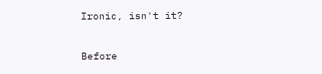Ironic, isn't it?

Before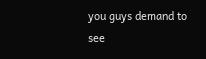you guys demand to see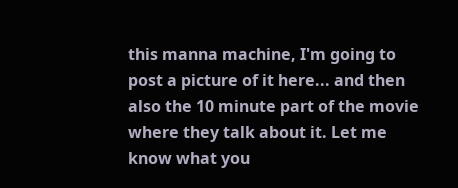this manna machine, I'm going to post a picture of it here... and then also the 10 minute part of the movie where they talk about it. Let me know what you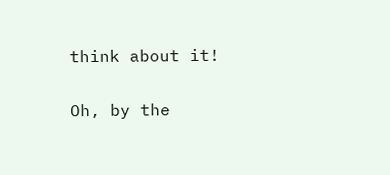think about it!

Oh, by the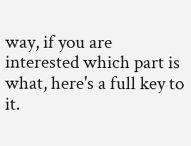way, if you are interested which part is what, here's a full key to it.